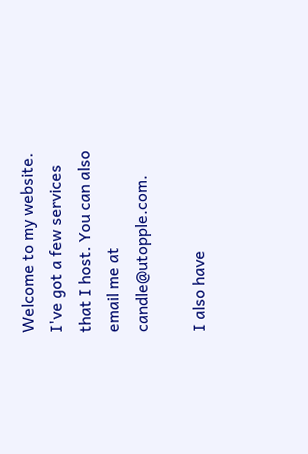Welcome to my website. I've got a few services that I host. You can also email me at candle@utopple.com.

I also have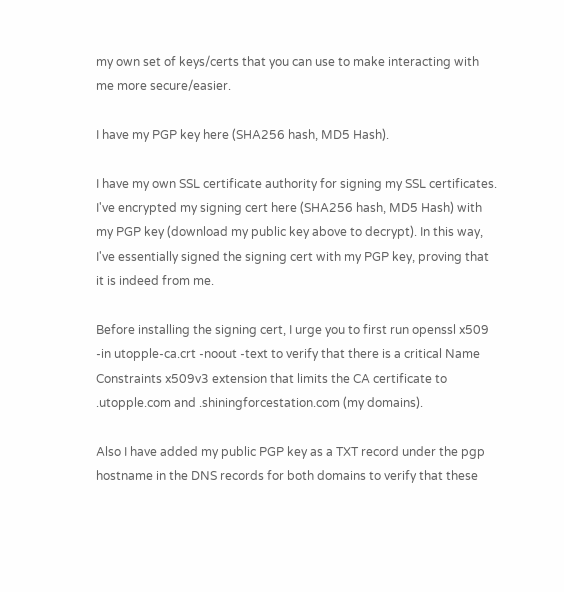my own set of keys/certs that you can use to make interacting with me more secure/easier.

I have my PGP key here (SHA256 hash, MD5 Hash).

I have my own SSL certificate authority for signing my SSL certificates. I've encrypted my signing cert here (SHA256 hash, MD5 Hash) with my PGP key (download my public key above to decrypt). In this way, I've essentially signed the signing cert with my PGP key, proving that it is indeed from me.

Before installing the signing cert, I urge you to first run openssl x509 -in utopple-ca.crt -noout -text to verify that there is a critical Name Constraints x509v3 extension that limits the CA certificate to .utopple.com and .shiningforcestation.com (my domains).

Also I have added my public PGP key as a TXT record under the pgp hostname in the DNS records for both domains to verify that these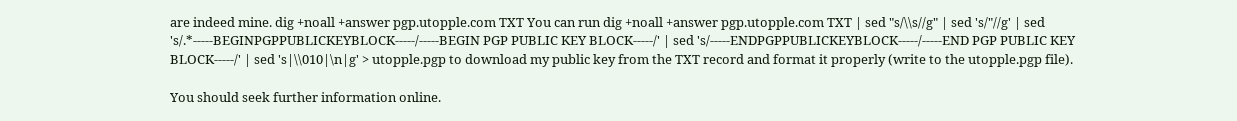are indeed mine. dig +noall +answer pgp.utopple.com TXT You can run dig +noall +answer pgp.utopple.com TXT | sed "s/\\s//g" | sed 's/"//g' | sed 's/.*-----BEGINPGPPUBLICKEYBLOCK-----/-----BEGIN PGP PUBLIC KEY BLOCK-----/' | sed 's/-----ENDPGPPUBLICKEYBLOCK-----/-----END PGP PUBLIC KEY BLOCK-----/' | sed 's|\\010|\n|g' > utopple.pgp to download my public key from the TXT record and format it properly (write to the utopple.pgp file).

You should seek further information online.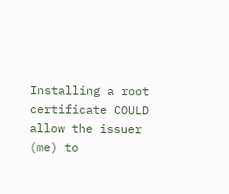Installing a root certificate COULD allow the issuer (me) to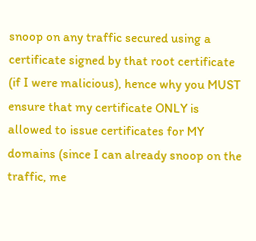snoop on any traffic secured using a certificate signed by that root certificate (if I were malicious), hence why you MUST ensure that my certificate ONLY is allowed to issue certificates for MY domains (since I can already snoop on the traffic, me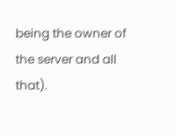being the owner of the server and all that).